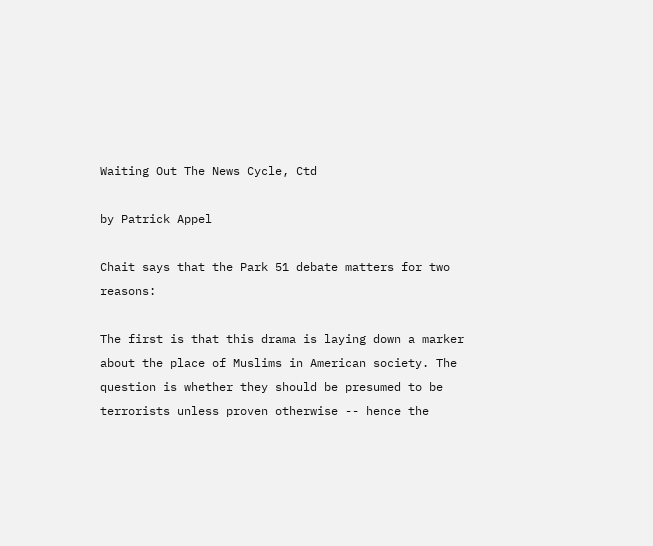Waiting Out The News Cycle, Ctd

by Patrick Appel

Chait says that the Park 51 debate matters for two reasons:

The first is that this drama is laying down a marker about the place of Muslims in American society. The question is whether they should be presumed to be terrorists unless proven otherwise -- hence the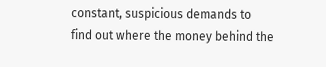constant, suspicious demands to find out where the money behind the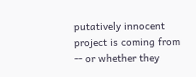putatively innocent project is coming from -- or whether they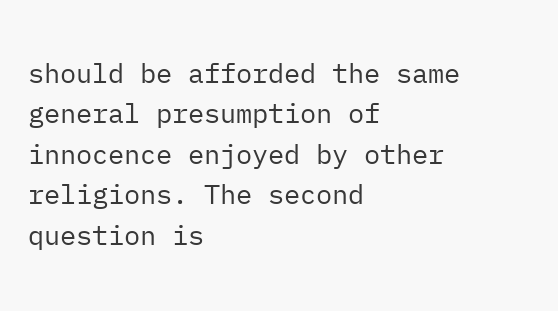should be afforded the same general presumption of innocence enjoyed by other religions. The second question is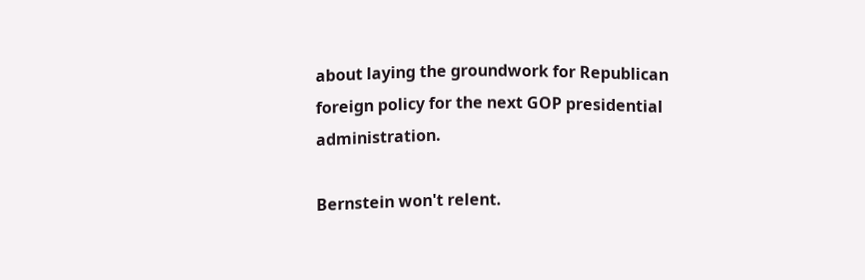about laying the groundwork for Republican foreign policy for the next GOP presidential administration.

Bernstein won't relent.